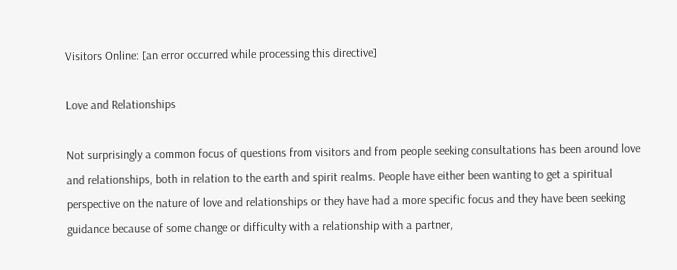Visitors Online: [an error occurred while processing this directive]

Love and Relationships

Not surprisingly a common focus of questions from visitors and from people seeking consultations has been around love and relationships, both in relation to the earth and spirit realms. People have either been wanting to get a spiritual perspective on the nature of love and relationships or they have had a more specific focus and they have been seeking guidance because of some change or difficulty with a relationship with a partner,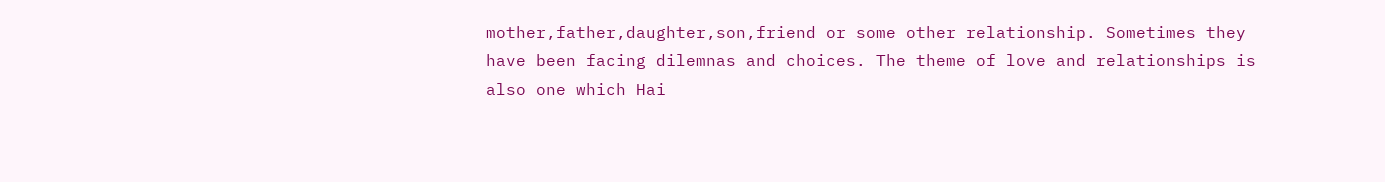mother,father,daughter,son,friend or some other relationship. Sometimes they have been facing dilemnas and choices. The theme of love and relationships is also one which Hai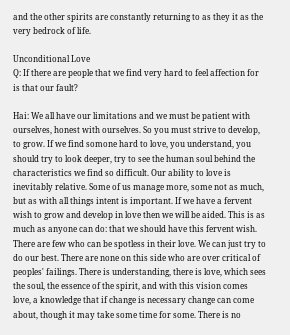and the other spirits are constantly returning to as they it as the very bedrock of life.

Unconditional Love
Q: If there are people that we find very hard to feel affection for is that our fault?

Hai: We all have our limitations and we must be patient with ourselves, honest with ourselves. So you must strive to develop, to grow. If we find somone hard to love, you understand, you should try to look deeper, try to see the human soul behind the characteristics we find so difficult. Our ability to love is inevitably relative. Some of us manage more, some not as much, but as with all things intent is important. If we have a fervent wish to grow and develop in love then we will be aided. This is as much as anyone can do: that we should have this fervent wish. There are few who can be spotless in their love. We can just try to do our best. There are none on this side who are over critical of peoples' failings. There is understanding, there is love, which sees the soul, the essence of the spirit, and with this vision comes love, a knowledge that if change is necessary change can come about, though it may take some time for some. There is no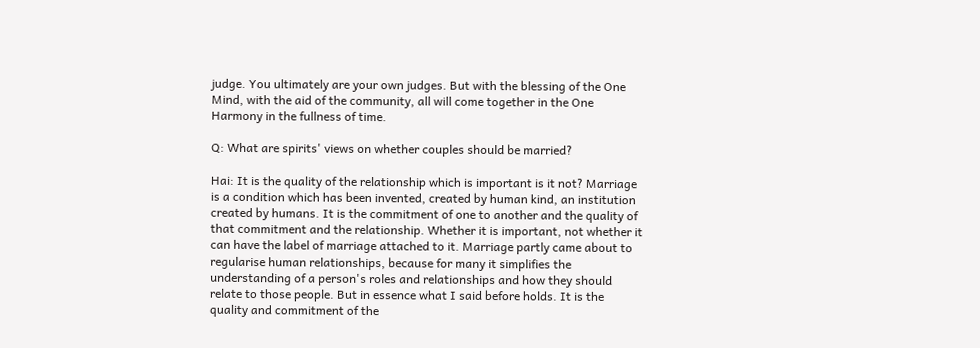judge. You ultimately are your own judges. But with the blessing of the One Mind, with the aid of the community, all will come together in the One Harmony in the fullness of time.

Q: What are spirits' views on whether couples should be married?

Hai: It is the quality of the relationship which is important is it not? Marriage is a condition which has been invented, created by human kind, an institution created by humans. It is the commitment of one to another and the quality of that commitment and the relationship. Whether it is important, not whether it can have the label of marriage attached to it. Marriage partly came about to regularise human relationships, because for many it simplifies the understanding of a person's roles and relationships and how they should relate to those people. But in essence what I said before holds. It is the quality and commitment of the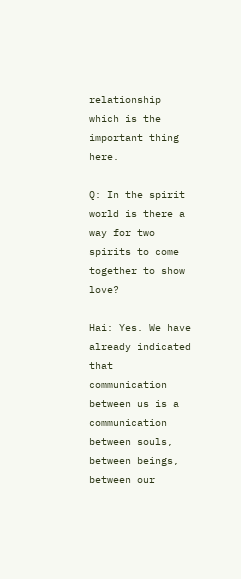relationship which is the important thing here.

Q: In the spirit world is there a way for two spirits to come together to show love?

Hai: Yes. We have already indicated that communication between us is a communication between souls, between beings, between our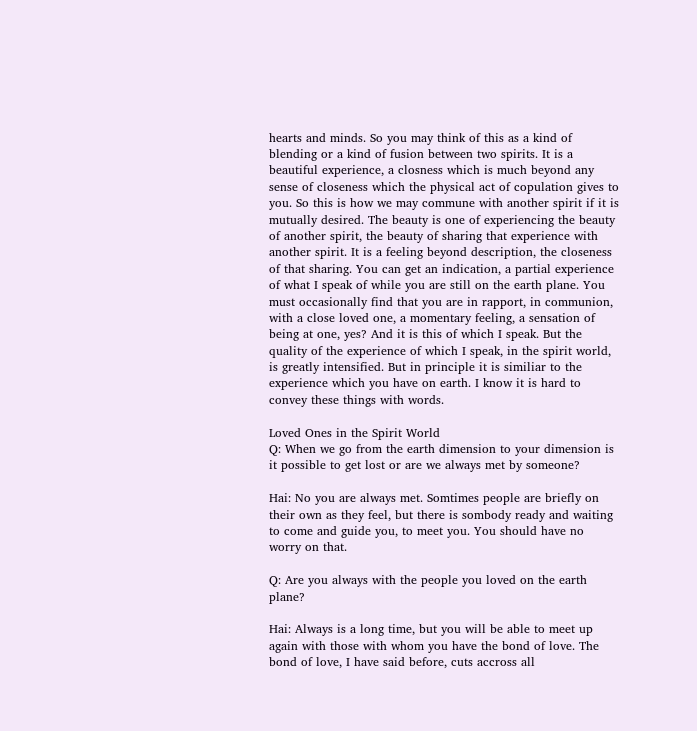hearts and minds. So you may think of this as a kind of blending or a kind of fusion between two spirits. It is a beautiful experience, a closness which is much beyond any sense of closeness which the physical act of copulation gives to you. So this is how we may commune with another spirit if it is mutually desired. The beauty is one of experiencing the beauty of another spirit, the beauty of sharing that experience with another spirit. It is a feeling beyond description, the closeness of that sharing. You can get an indication, a partial experience of what I speak of while you are still on the earth plane. You must occasionally find that you are in rapport, in communion, with a close loved one, a momentary feeling, a sensation of being at one, yes? And it is this of which I speak. But the quality of the experience of which I speak, in the spirit world, is greatly intensified. But in principle it is similiar to the experience which you have on earth. I know it is hard to convey these things with words.

Loved Ones in the Spirit World
Q: When we go from the earth dimension to your dimension is it possible to get lost or are we always met by someone?

Hai: No you are always met. Somtimes people are briefly on their own as they feel, but there is sombody ready and waiting to come and guide you, to meet you. You should have no worry on that.

Q: Are you always with the people you loved on the earth plane?

Hai: Always is a long time, but you will be able to meet up again with those with whom you have the bond of love. The bond of love, I have said before, cuts accross all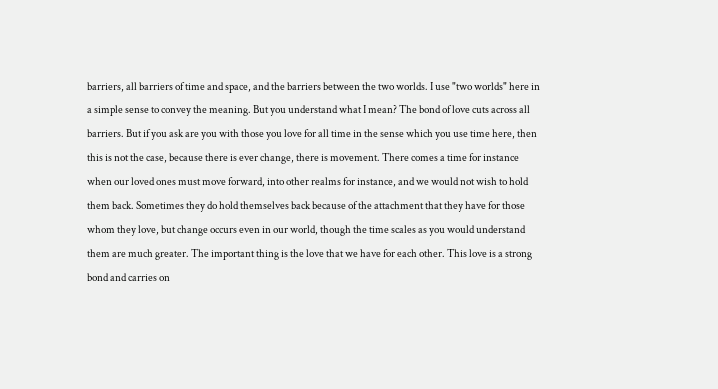barriers, all barriers of time and space, and the barriers between the two worlds. I use "two worlds" here in a simple sense to convey the meaning. But you understand what I mean? The bond of love cuts across all barriers. But if you ask are you with those you love for all time in the sense which you use time here, then this is not the case, because there is ever change, there is movement. There comes a time for instance when our loved ones must move forward, into other realms for instance, and we would not wish to hold them back. Sometimes they do hold themselves back because of the attachment that they have for those whom they love, but change occurs even in our world, though the time scales as you would understand them are much greater. The important thing is the love that we have for each other. This love is a strong bond and carries on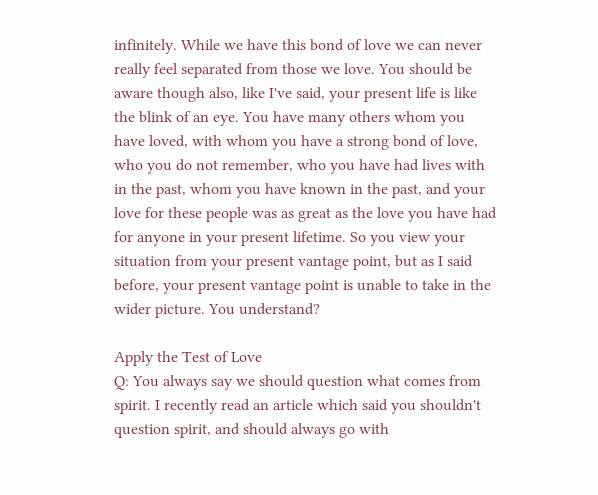infinitely. While we have this bond of love we can never really feel separated from those we love. You should be aware though also, like I've said, your present life is like the blink of an eye. You have many others whom you have loved, with whom you have a strong bond of love, who you do not remember, who you have had lives with in the past, whom you have known in the past, and your love for these people was as great as the love you have had for anyone in your present lifetime. So you view your situation from your present vantage point, but as I said before, your present vantage point is unable to take in the wider picture. You understand?

Apply the Test of Love
Q: You always say we should question what comes from spirit. I recently read an article which said you shouldn't question spirit, and should always go with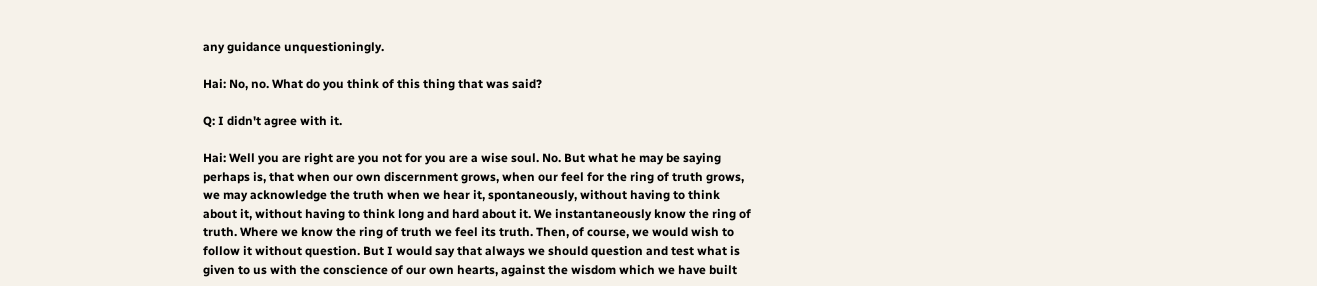any guidance unquestioningly.

Hai: No, no. What do you think of this thing that was said?

Q: I didn't agree with it.

Hai: Well you are right are you not for you are a wise soul. No. But what he may be saying perhaps is, that when our own discernment grows, when our feel for the ring of truth grows, we may acknowledge the truth when we hear it, spontaneously, without having to think about it, without having to think long and hard about it. We instantaneously know the ring of truth. Where we know the ring of truth we feel its truth. Then, of course, we would wish to follow it without question. But I would say that always we should question and test what is given to us with the conscience of our own hearts, against the wisdom which we have built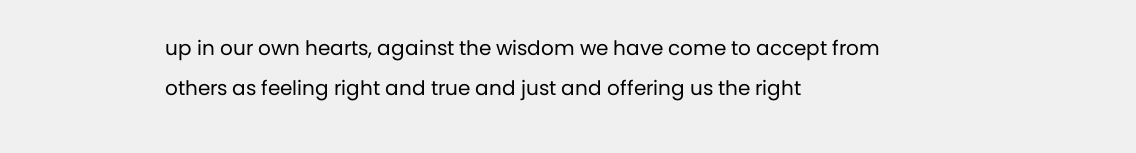up in our own hearts, against the wisdom we have come to accept from others as feeling right and true and just and offering us the right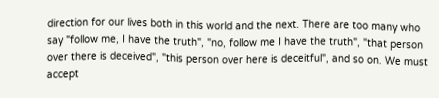direction for our lives both in this world and the next. There are too many who say "follow me, I have the truth", "no, follow me I have the truth", "that person over there is deceived", "this person over here is deceitful", and so on. We must accept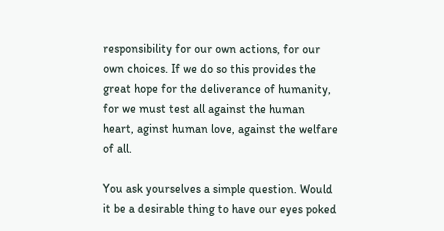responsibility for our own actions, for our own choices. If we do so this provides the great hope for the deliverance of humanity, for we must test all against the human heart, aginst human love, against the welfare of all.

You ask yourselves a simple question. Would it be a desirable thing to have our eyes poked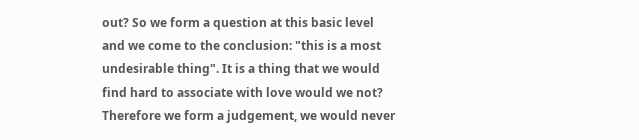out? So we form a question at this basic level and we come to the conclusion: "this is a most undesirable thing". It is a thing that we would find hard to associate with love would we not? Therefore we form a judgement, we would never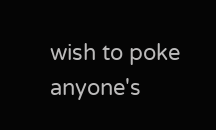wish to poke anyone's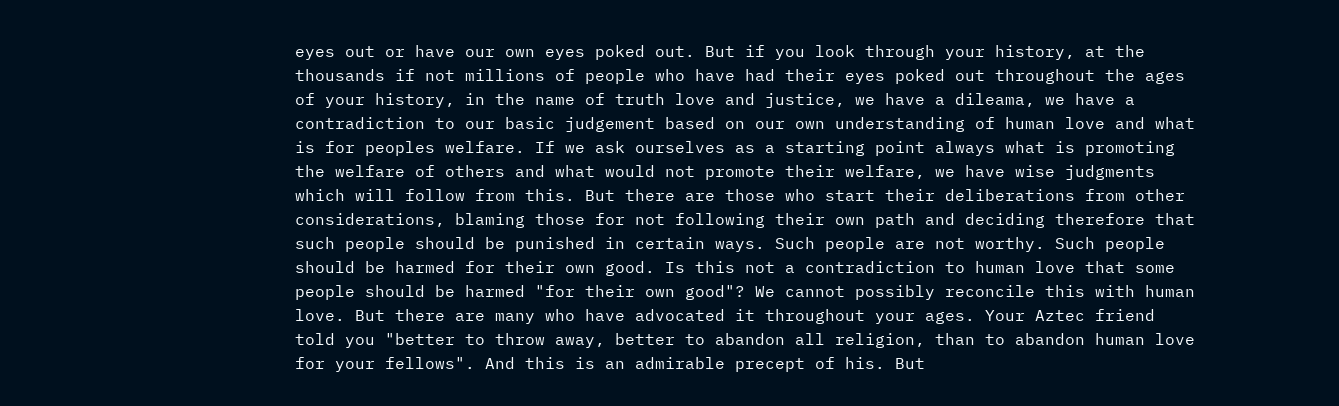eyes out or have our own eyes poked out. But if you look through your history, at the thousands if not millions of people who have had their eyes poked out throughout the ages of your history, in the name of truth love and justice, we have a dileama, we have a contradiction to our basic judgement based on our own understanding of human love and what is for peoples welfare. If we ask ourselves as a starting point always what is promoting the welfare of others and what would not promote their welfare, we have wise judgments which will follow from this. But there are those who start their deliberations from other considerations, blaming those for not following their own path and deciding therefore that such people should be punished in certain ways. Such people are not worthy. Such people should be harmed for their own good. Is this not a contradiction to human love that some people should be harmed "for their own good"? We cannot possibly reconcile this with human love. But there are many who have advocated it throughout your ages. Your Aztec friend told you "better to throw away, better to abandon all religion, than to abandon human love for your fellows". And this is an admirable precept of his. But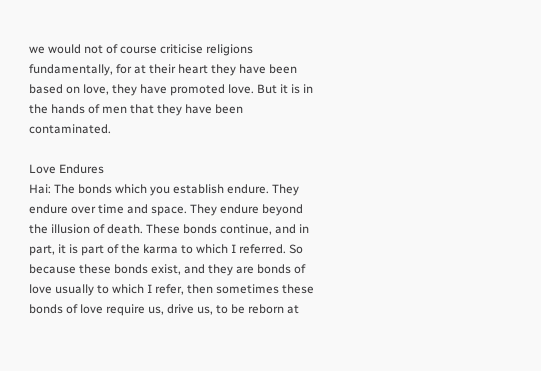we would not of course criticise religions fundamentally, for at their heart they have been based on love, they have promoted love. But it is in the hands of men that they have been contaminated.

Love Endures
Hai: The bonds which you establish endure. They endure over time and space. They endure beyond the illusion of death. These bonds continue, and in part, it is part of the karma to which I referred. So because these bonds exist, and they are bonds of love usually to which I refer, then sometimes these bonds of love require us, drive us, to be reborn at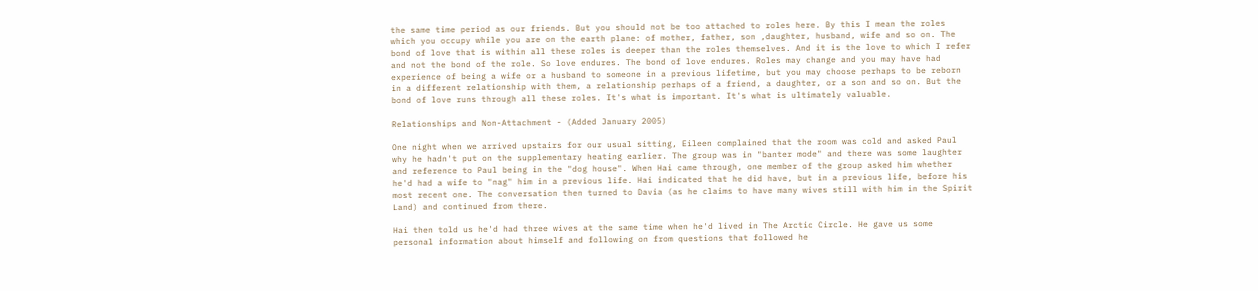the same time period as our friends. But you should not be too attached to roles here. By this I mean the roles which you occupy while you are on the earth plane: of mother, father, son ,daughter, husband, wife and so on. The bond of love that is within all these roles is deeper than the roles themselves. And it is the love to which I refer and not the bond of the role. So love endures. The bond of love endures. Roles may change and you may have had experience of being a wife or a husband to someone in a previous lifetime, but you may choose perhaps to be reborn in a different relationship with them, a relationship perhaps of a friend, a daughter, or a son and so on. But the bond of love runs through all these roles. It's what is important. It's what is ultimately valuable.

Relationships and Non-Attachment - (Added January 2005)

One night when we arrived upstairs for our usual sitting, Eileen complained that the room was cold and asked Paul why he hadn't put on the supplementary heating earlier. The group was in "banter mode" and there was some laughter and reference to Paul being in the "dog house". When Hai came through, one member of the group asked him whether he'd had a wife to "nag" him in a previous life. Hai indicated that he did have, but in a previous life, before his most recent one. The conversation then turned to Davia (as he claims to have many wives still with him in the Spirit Land) and continued from there.

Hai then told us he'd had three wives at the same time when he'd lived in The Arctic Circle. He gave us some personal information about himself and following on from questions that followed he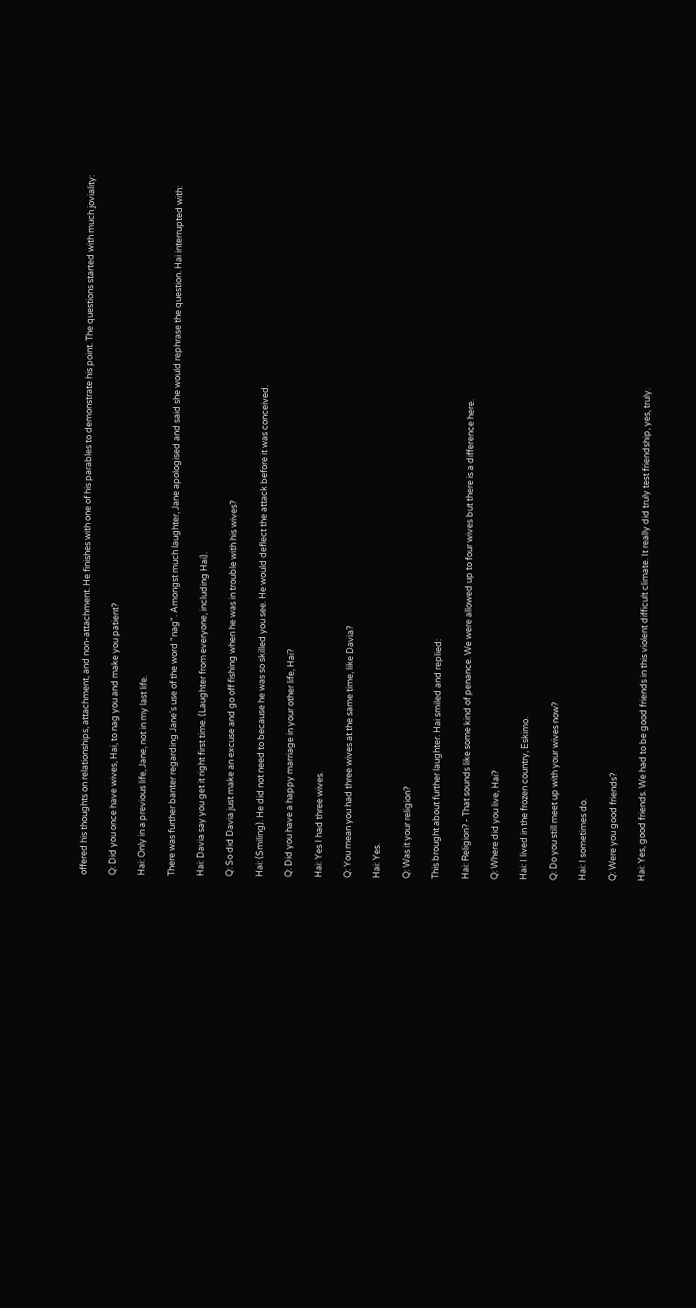offered his thoughts on relationships, attachment, and non-attachment. He finishes with one of his parables to demonstrate his point. The questions started with much joviality:

Q: Did you once have wives, Hai, to nag you and make you patient?

Hai: Only in a previous life, Jane, not in my last life.

There was further banter regarding Jane's use of the word "nag". Amongst much laughter, Jane apologised and said she would rephrase the question. Hai interrupted with:

Hai: Davia say you get it right first time. (Laughter from everyone, including Hai).

Q: So did Davia just make an excuse and go off fishing when he was in trouble with his wives?

Hai: (Smiling). He did not need to because he was so skilled you see. He would deflect the attack before it was conceived.

Q: Did you have a happy marriage in your other life, Hai?

Hai: Yes I had three wives.

Q: You mean you had three wives at the same time, like Davia?

Hai: Yes.

Q: Was it your religion?

This brought about further laughter. Hai smiled and replied:

Hai: Religion? - That sounds like some kind of penance. We were allowed up to four wives but there is a difference here.

Q: Where did you live, Hai?

Hai: I lived in the frozen country, Eskimo.

Q: Do you still meet up with your wives now?

Hai: I sometimes do.

Q: Were you good friends?

Hai: Yes, good friends. We had to be good friends in this violent difficult climate. It really did truly test friendship, yes, truly.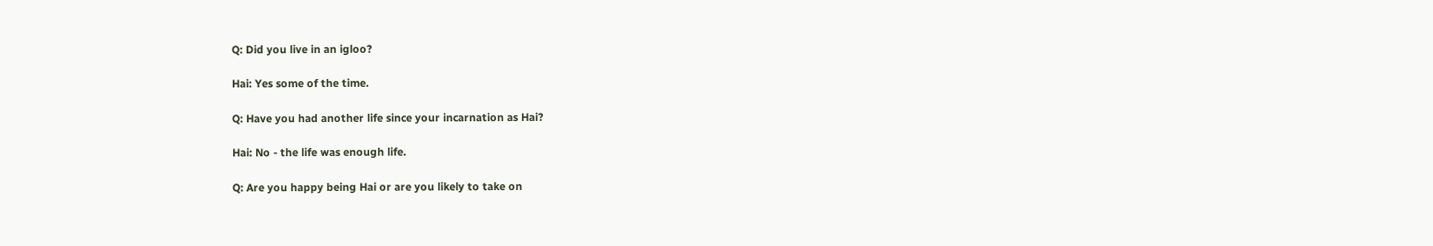Q: Did you live in an igloo?

Hai: Yes some of the time.

Q: Have you had another life since your incarnation as Hai?

Hai: No - the life was enough life.

Q: Are you happy being Hai or are you likely to take on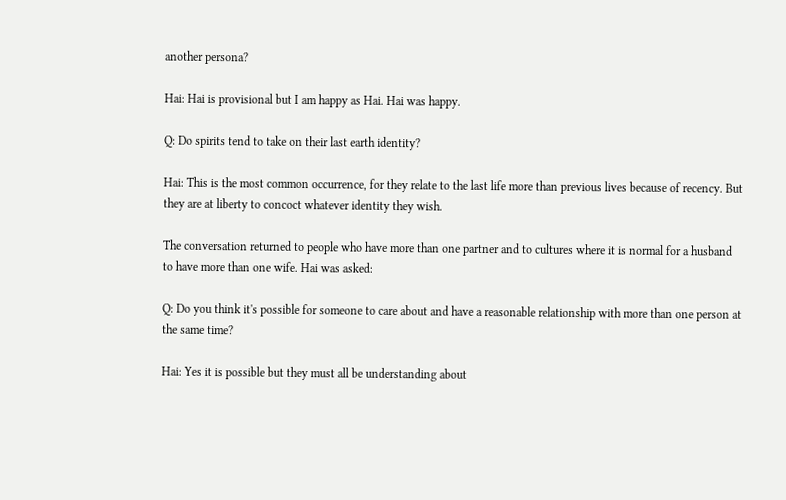another persona?

Hai: Hai is provisional but I am happy as Hai. Hai was happy.

Q: Do spirits tend to take on their last earth identity?

Hai: This is the most common occurrence, for they relate to the last life more than previous lives because of recency. But they are at liberty to concoct whatever identity they wish.

The conversation returned to people who have more than one partner and to cultures where it is normal for a husband to have more than one wife. Hai was asked:

Q: Do you think it's possible for someone to care about and have a reasonable relationship with more than one person at the same time?

Hai: Yes it is possible but they must all be understanding about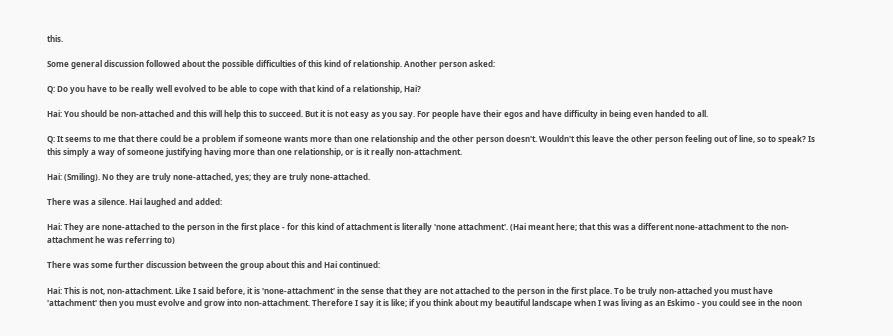this.

Some general discussion followed about the possible difficulties of this kind of relationship. Another person asked:

Q: Do you have to be really well evolved to be able to cope with that kind of a relationship, Hai?

Hai: You should be non-attached and this will help this to succeed. But it is not easy as you say. For people have their egos and have difficulty in being even handed to all.

Q: It seems to me that there could be a problem if someone wants more than one relationship and the other person doesn't. Wouldn't this leave the other person feeling out of line, so to speak? Is this simply a way of someone justifying having more than one relationship, or is it really non-attachment.

Hai: (Smiling). No they are truly none-attached, yes; they are truly none-attached.

There was a silence. Hai laughed and added:

Hai: They are none-attached to the person in the first place - for this kind of attachment is literally 'none attachment'. (Hai meant here; that this was a different none-attachment to the non-attachment he was referring to)

There was some further discussion between the group about this and Hai continued:

Hai: This is not, non-attachment. Like I said before, it is 'none-attachment' in the sense that they are not attached to the person in the first place. To be truly non-attached you must have 'attachment' then you must evolve and grow into non-attachment. Therefore I say it is like; if you think about my beautiful landscape when I was living as an Eskimo - you could see in the noon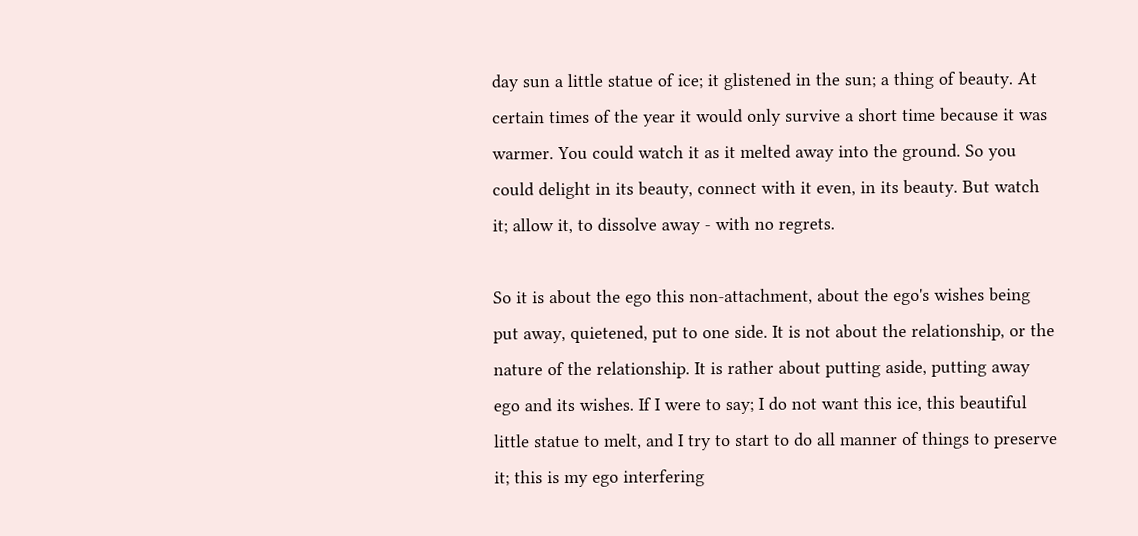day sun a little statue of ice; it glistened in the sun; a thing of beauty. At certain times of the year it would only survive a short time because it was warmer. You could watch it as it melted away into the ground. So you could delight in its beauty, connect with it even, in its beauty. But watch it; allow it, to dissolve away - with no regrets.

So it is about the ego this non-attachment, about the ego's wishes being put away, quietened, put to one side. It is not about the relationship, or the nature of the relationship. It is rather about putting aside, putting away ego and its wishes. If I were to say; I do not want this ice, this beautiful little statue to melt, and I try to start to do all manner of things to preserve it; this is my ego interfering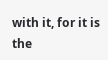with it, for it is the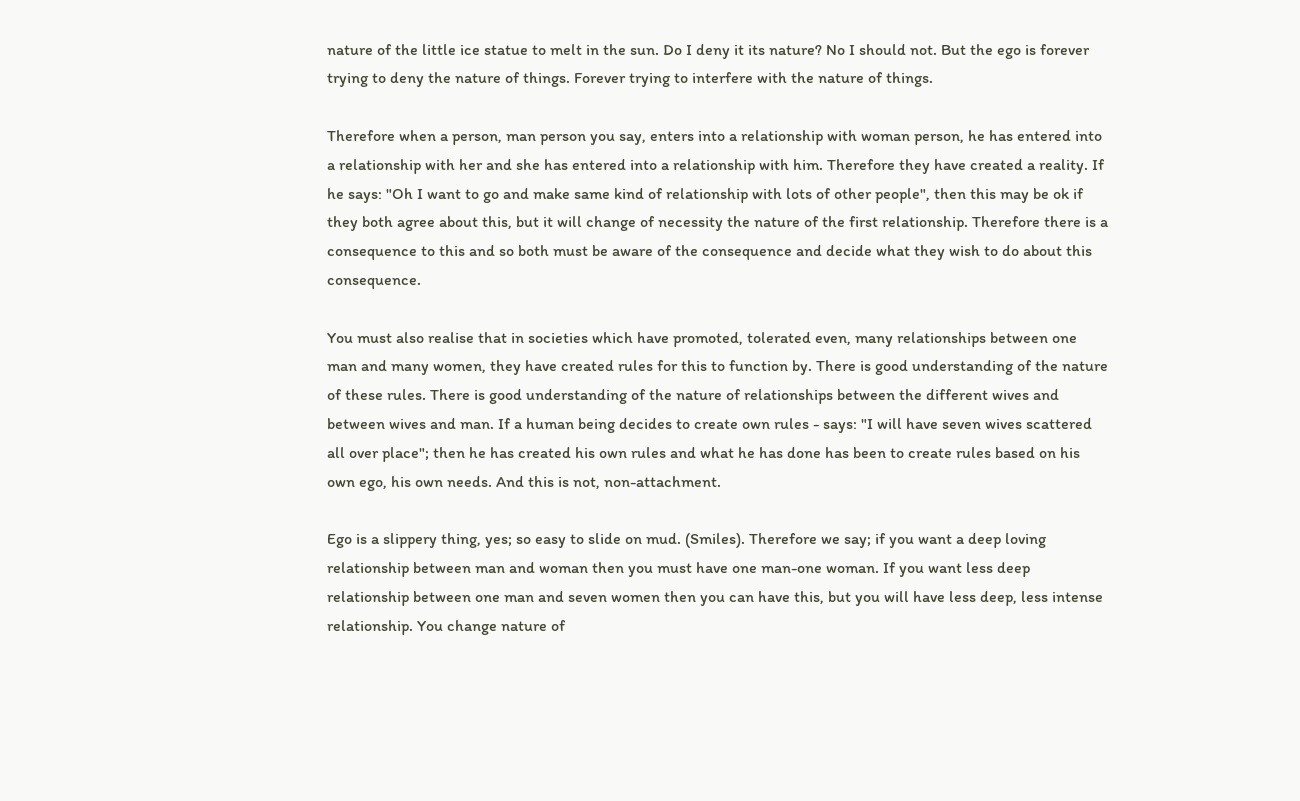nature of the little ice statue to melt in the sun. Do I deny it its nature? No I should not. But the ego is forever trying to deny the nature of things. Forever trying to interfere with the nature of things.

Therefore when a person, man person you say, enters into a relationship with woman person, he has entered into a relationship with her and she has entered into a relationship with him. Therefore they have created a reality. If he says: "Oh I want to go and make same kind of relationship with lots of other people", then this may be ok if they both agree about this, but it will change of necessity the nature of the first relationship. Therefore there is a consequence to this and so both must be aware of the consequence and decide what they wish to do about this consequence.

You must also realise that in societies which have promoted, tolerated even, many relationships between one man and many women, they have created rules for this to function by. There is good understanding of the nature of these rules. There is good understanding of the nature of relationships between the different wives and between wives and man. If a human being decides to create own rules - says: "I will have seven wives scattered all over place"; then he has created his own rules and what he has done has been to create rules based on his own ego, his own needs. And this is not, non-attachment.

Ego is a slippery thing, yes; so easy to slide on mud. (Smiles). Therefore we say; if you want a deep loving relationship between man and woman then you must have one man-one woman. If you want less deep relationship between one man and seven women then you can have this, but you will have less deep, less intense relationship. You change nature of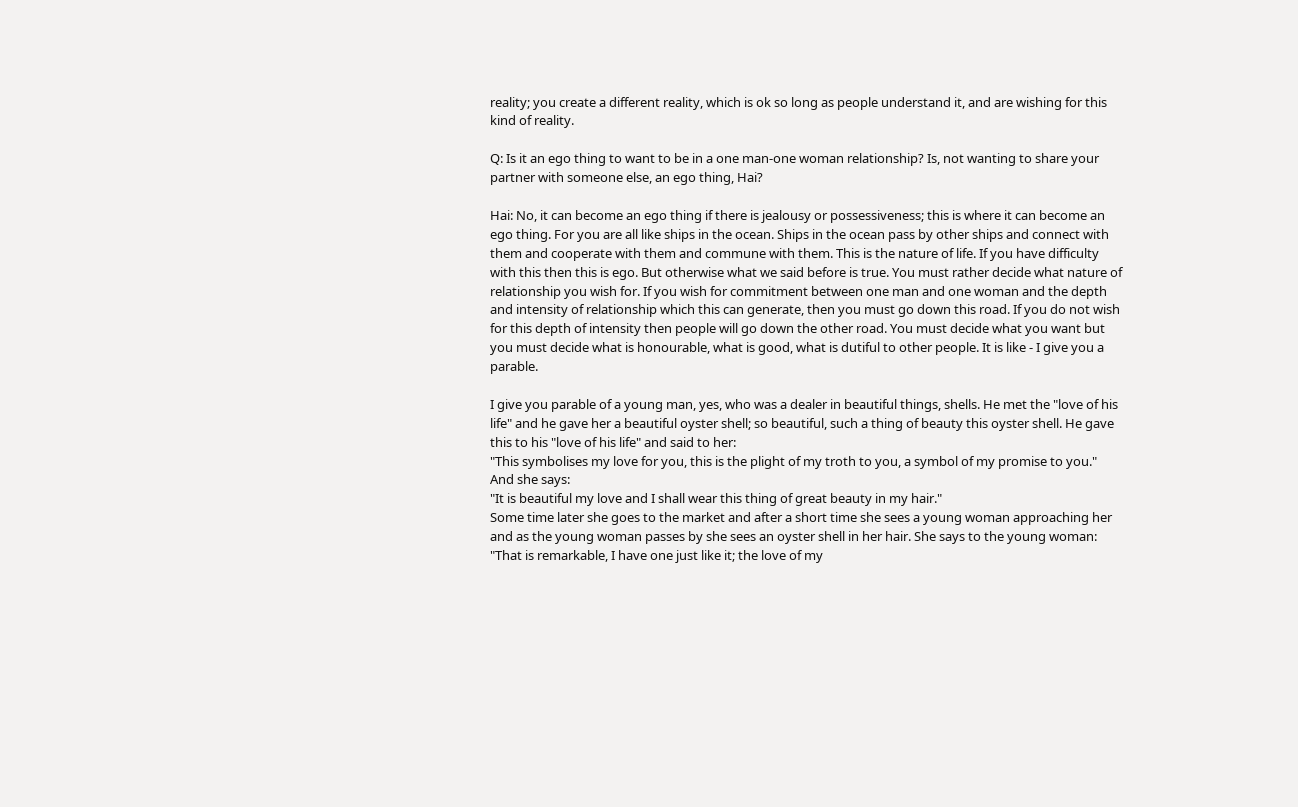reality; you create a different reality, which is ok so long as people understand it, and are wishing for this kind of reality.

Q: Is it an ego thing to want to be in a one man-one woman relationship? Is, not wanting to share your partner with someone else, an ego thing, Hai?

Hai: No, it can become an ego thing if there is jealousy or possessiveness; this is where it can become an ego thing. For you are all like ships in the ocean. Ships in the ocean pass by other ships and connect with them and cooperate with them and commune with them. This is the nature of life. If you have difficulty with this then this is ego. But otherwise what we said before is true. You must rather decide what nature of relationship you wish for. If you wish for commitment between one man and one woman and the depth and intensity of relationship which this can generate, then you must go down this road. If you do not wish for this depth of intensity then people will go down the other road. You must decide what you want but you must decide what is honourable, what is good, what is dutiful to other people. It is like - I give you a parable.

I give you parable of a young man, yes, who was a dealer in beautiful things, shells. He met the "love of his life" and he gave her a beautiful oyster shell; so beautiful, such a thing of beauty this oyster shell. He gave this to his "love of his life" and said to her:
"This symbolises my love for you, this is the plight of my troth to you, a symbol of my promise to you."
And she says:
"It is beautiful my love and I shall wear this thing of great beauty in my hair."
Some time later she goes to the market and after a short time she sees a young woman approaching her and as the young woman passes by she sees an oyster shell in her hair. She says to the young woman:
"That is remarkable, I have one just like it; the love of my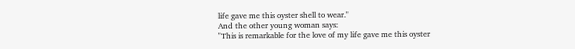life gave me this oyster shell to wear."
And the other young woman says:
"This is remarkable for the love of my life gave me this oyster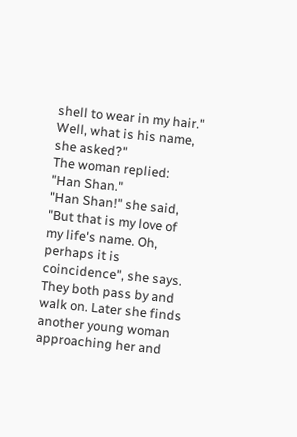shell to wear in my hair."
Well, what is his name, she asked?"
The woman replied:
"Han Shan."
"Han Shan!" she said, "But that is my love of my life's name. Oh, perhaps it is coincidence", she says.
They both pass by and walk on. Later she finds another young woman approaching her and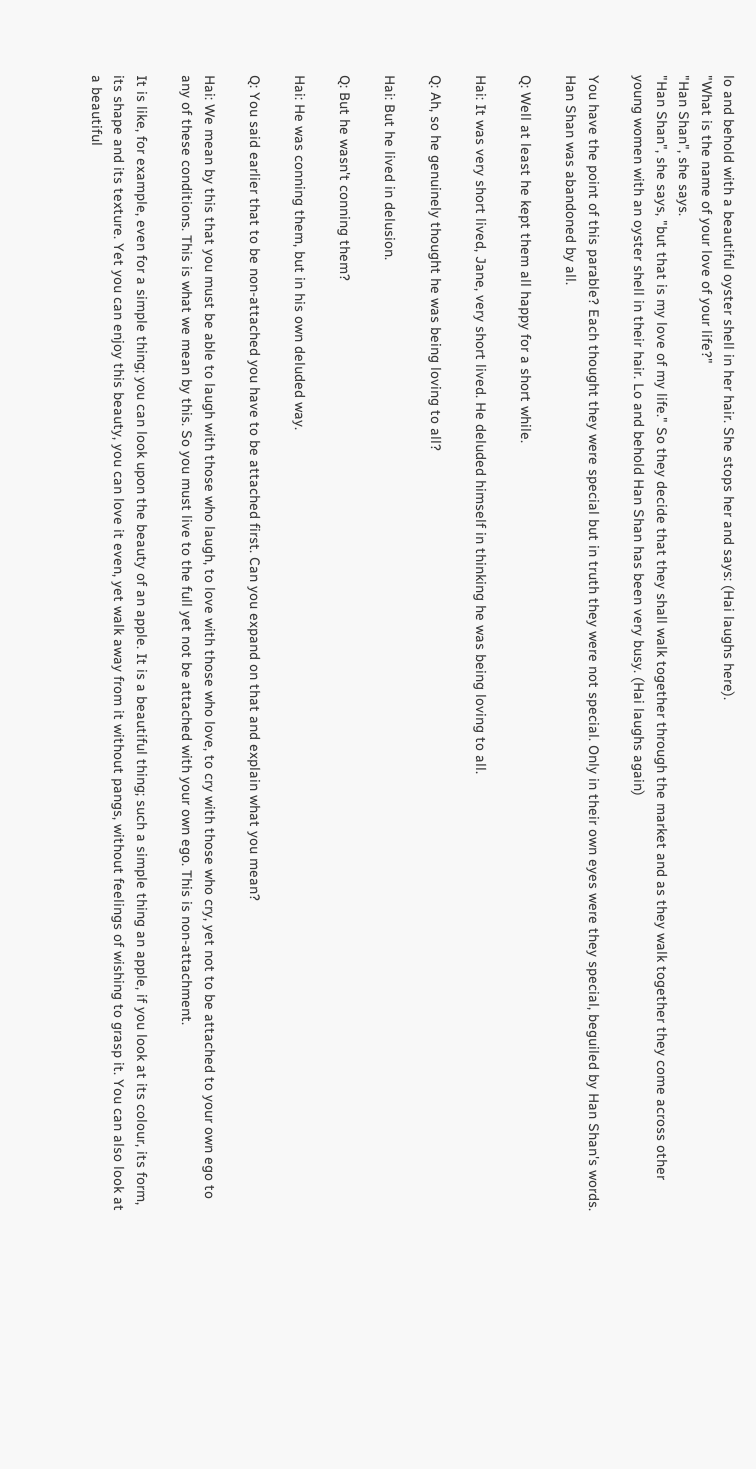lo and behold with a beautiful oyster shell in her hair. She stops her and says: (Hai laughs here).
"What is the name of your love of your life?"
"Han Shan", she says.
"Han Shan", she says, "but that is my love of my life." So they decide that they shall walk together through the market and as they walk together they come across other young women with an oyster shell in their hair. Lo and behold Han Shan has been very busy. (Hai laughs again)

You have the point of this parable? Each thought they were special but in truth they were not special. Only in their own eyes were they special, beguiled by Han Shan's words. Han Shan was abandoned by all.

Q: Well at least he kept them all happy for a short while.

Hai: It was very short lived, Jane, very short lived. He deluded himself in thinking he was being loving to all.

Q: Ah, so he genuinely thought he was being loving to all?

Hai: But he lived in delusion.

Q: But he wasn't conning them?

Hai: He was conning them, but in his own deluded way.

Q: You said earlier that to be non-attached you have to be attached first. Can you expand on that and explain what you mean?

Hai: We mean by this that you must be able to laugh with those who laugh, to love with those who love, to cry with those who cry, yet not to be attached to your own ego to any of these conditions. This is what we mean by this. So you must live to the full yet not be attached with your own ego. This is non-attachment.

It is like, for example, even for a simple thing; you can look upon the beauty of an apple. It is a beautiful thing; such a simple thing an apple, if you look at its colour, its form, its shape and its texture. Yet you can enjoy this beauty, you can love it even, yet walk away from it without pangs, without feelings of wishing to grasp it. You can also look at a beautiful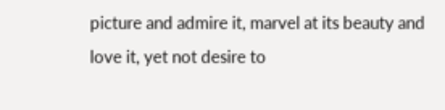picture and admire it, marvel at its beauty and love it, yet not desire to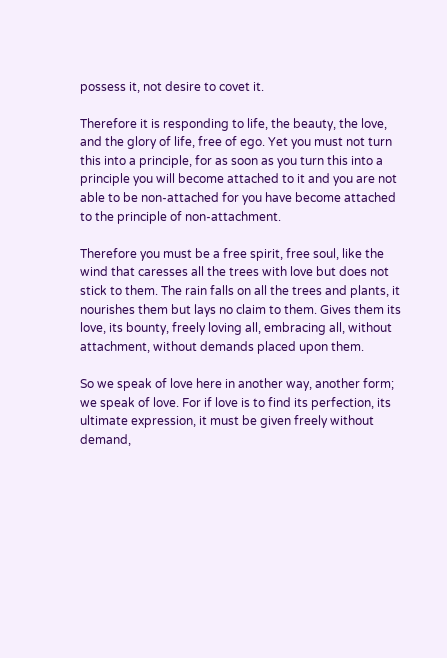possess it, not desire to covet it.

Therefore it is responding to life, the beauty, the love, and the glory of life, free of ego. Yet you must not turn this into a principle, for as soon as you turn this into a principle you will become attached to it and you are not able to be non-attached for you have become attached to the principle of non-attachment.

Therefore you must be a free spirit, free soul, like the wind that caresses all the trees with love but does not stick to them. The rain falls on all the trees and plants, it nourishes them but lays no claim to them. Gives them its love, its bounty, freely loving all, embracing all, without attachment, without demands placed upon them.

So we speak of love here in another way, another form; we speak of love. For if love is to find its perfection, its ultimate expression, it must be given freely without demand,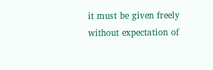it must be given freely without expectation of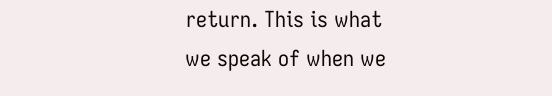return. This is what we speak of when we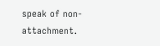speak of non-attachment.